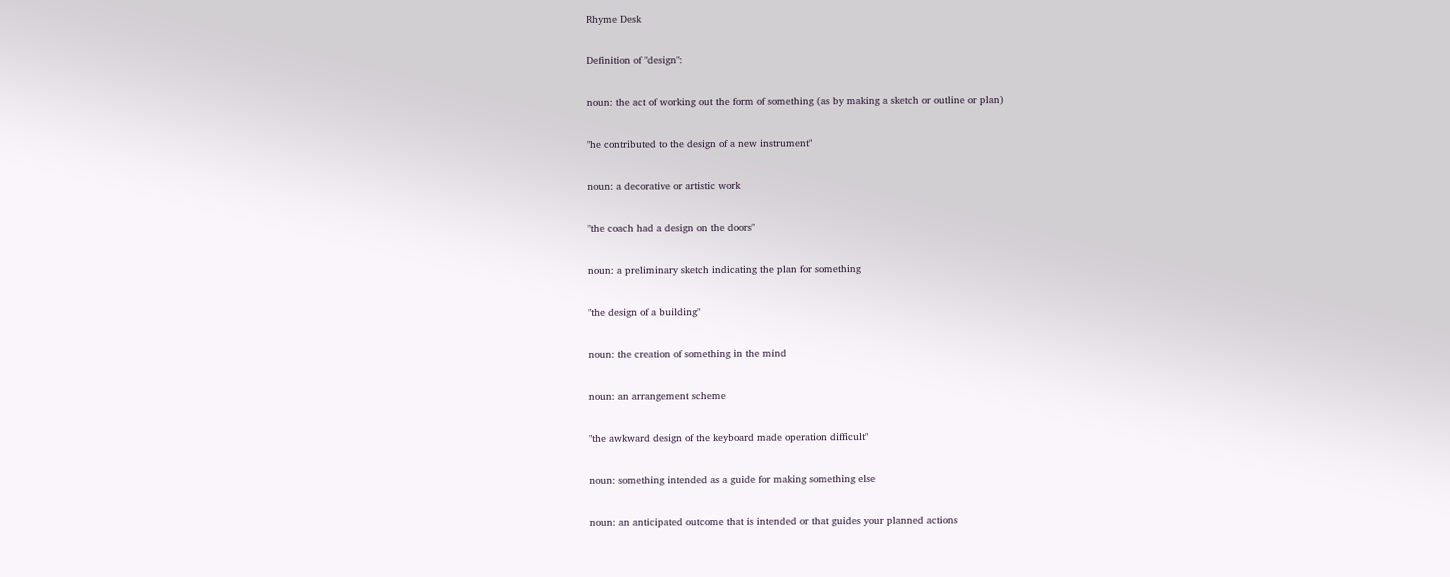Rhyme Desk

Definition of "design":

noun: the act of working out the form of something (as by making a sketch or outline or plan)

"he contributed to the design of a new instrument"

noun: a decorative or artistic work

"the coach had a design on the doors"

noun: a preliminary sketch indicating the plan for something

"the design of a building"

noun: the creation of something in the mind

noun: an arrangement scheme

"the awkward design of the keyboard made operation difficult"

noun: something intended as a guide for making something else

noun: an anticipated outcome that is intended or that guides your planned actions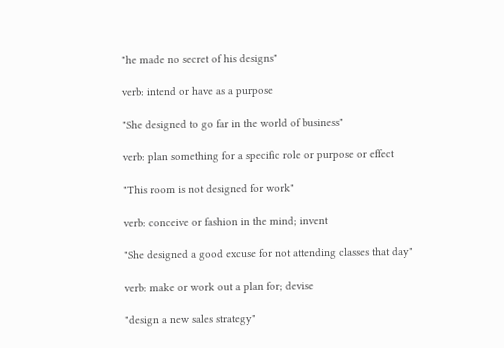"he made no secret of his designs"

verb: intend or have as a purpose

"She designed to go far in the world of business"

verb: plan something for a specific role or purpose or effect

"This room is not designed for work"

verb: conceive or fashion in the mind; invent

"She designed a good excuse for not attending classes that day"

verb: make or work out a plan for; devise

"design a new sales strategy"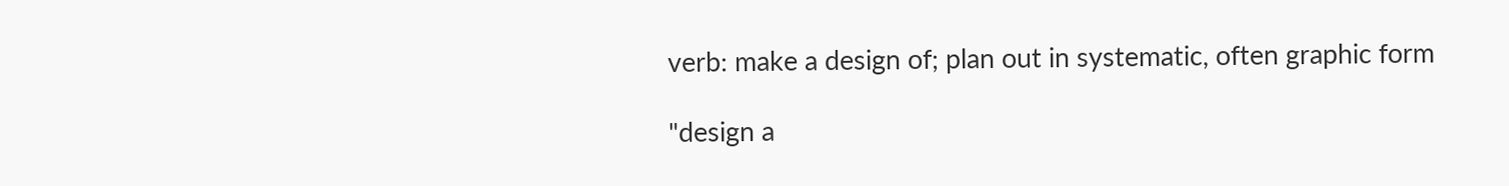verb: make a design of; plan out in systematic, often graphic form

"design a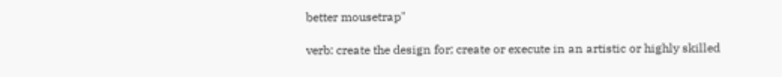better mousetrap"

verb: create the design for; create or execute in an artistic or highly skilled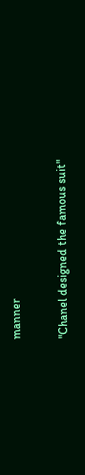manner

"Chanel designed the famous suit"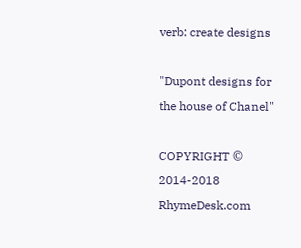verb: create designs

"Dupont designs for the house of Chanel"

COPYRIGHT © 2014-2018 RhymeDesk.com